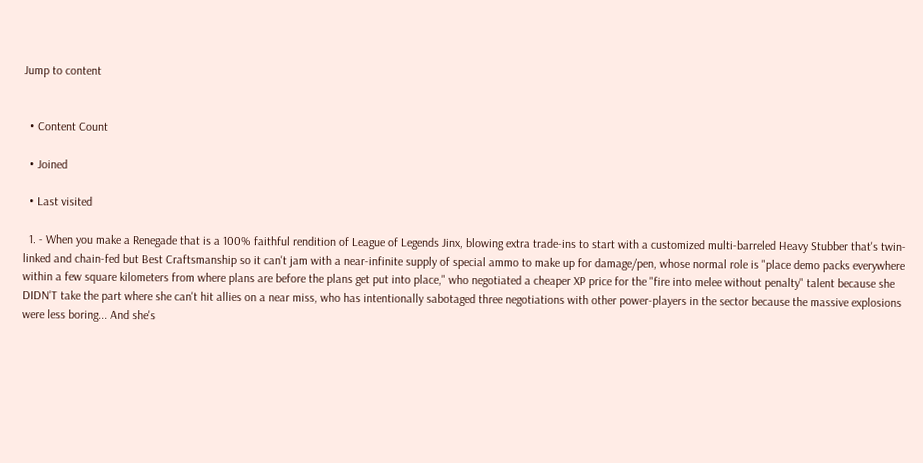Jump to content


  • Content Count

  • Joined

  • Last visited

  1. - When you make a Renegade that is a 100% faithful rendition of League of Legends Jinx, blowing extra trade-ins to start with a customized multi-barreled Heavy Stubber that's twin-linked and chain-fed but Best Craftsmanship so it can't jam with a near-infinite supply of special ammo to make up for damage/pen, whose normal role is "place demo packs everywhere within a few square kilometers from where plans are before the plans get put into place," who negotiated a cheaper XP price for the "fire into melee without penalty" talent because she DIDN'T take the part where she can't hit allies on a near miss, who has intentionally sabotaged three negotiations with other power-players in the sector because the massive explosions were less boring... And she's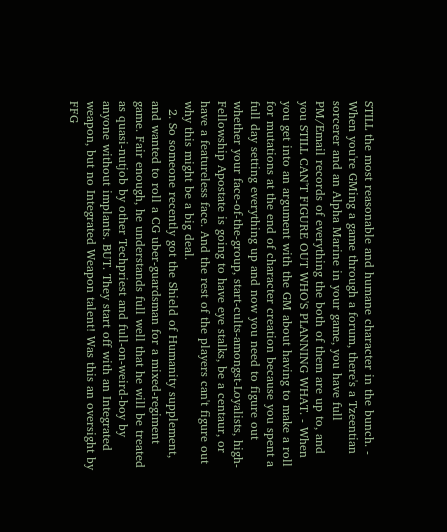STILL the most reasonable and humane character in the bunch. - When you're GMing a game through a forum, there's a Tzeentian sorcerer and an Alpha Marine in your game, you have full PM/Email records of everything the both of them are up to, and you STILL CAN'T FIGURE OUT WHO'S PLANNING WHAT. - When you get into an argument with the GM about having to make a roll for mutations at the end of character creation because you spent a full day setting everything up and now you need to figure out whether your face-of-the-group, start-cults-amongst-Loyalists, high-Fellowship Apostate is going to have eye stalks, be a centaur, or have a featureless face. And the rest of the players can't figure out why this might be a big deal.
  2. So someone recently got the Shield of Humanity supplement, and wanted to roll a CG uber-guardsman for a mixed-regiment game. Fair enough, he understands full well that he will be treated as quasi-nutjob by other Techpriest and full-on-weird-boy by anyone without implants. BUT. They start off with an Integrated weapon, but no Integrated Weapon talent! Was this an oversight by FFG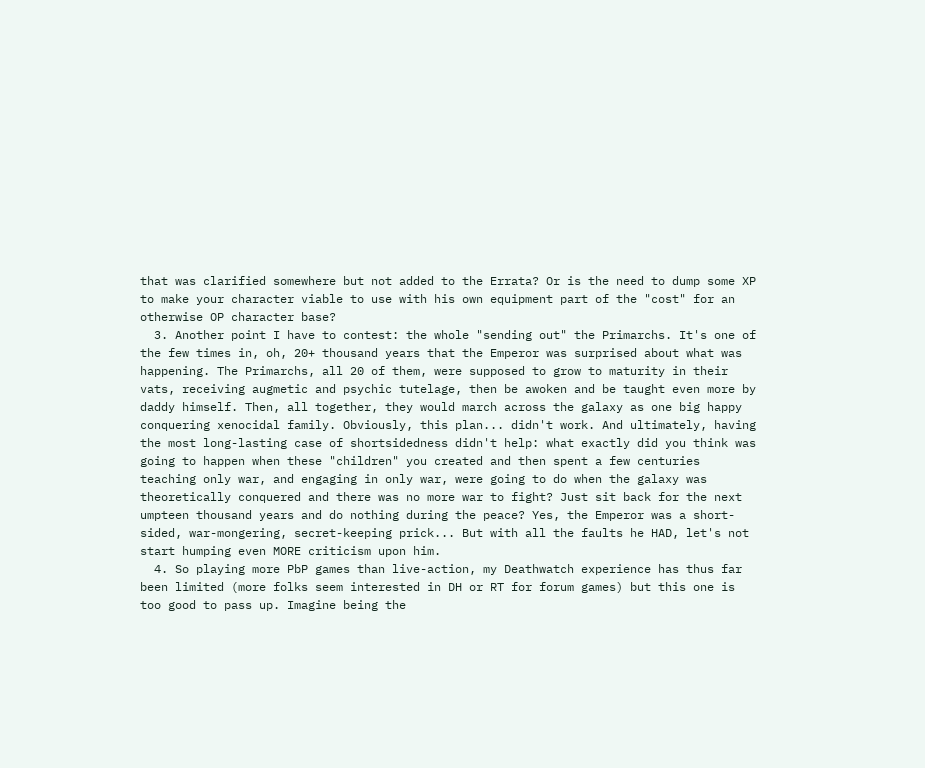that was clarified somewhere but not added to the Errata? Or is the need to dump some XP to make your character viable to use with his own equipment part of the "cost" for an otherwise OP character base?
  3. Another point I have to contest: the whole "sending out" the Primarchs. It's one of the few times in, oh, 20+ thousand years that the Emperor was surprised about what was happening. The Primarchs, all 20 of them, were supposed to grow to maturity in their vats, receiving augmetic and psychic tutelage, then be awoken and be taught even more by daddy himself. Then, all together, they would march across the galaxy as one big happy conquering xenocidal family. Obviously, this plan... didn't work. And ultimately, having the most long-lasting case of shortsidedness didn't help: what exactly did you think was going to happen when these "children" you created and then spent a few centuries teaching only war, and engaging in only war, were going to do when the galaxy was theoretically conquered and there was no more war to fight? Just sit back for the next umpteen thousand years and do nothing during the peace? Yes, the Emperor was a short-sided, war-mongering, secret-keeping prick... But with all the faults he HAD, let's not start humping even MORE criticism upon him.
  4. So playing more PbP games than live-action, my Deathwatch experience has thus far been limited (more folks seem interested in DH or RT for forum games) but this one is too good to pass up. Imagine being the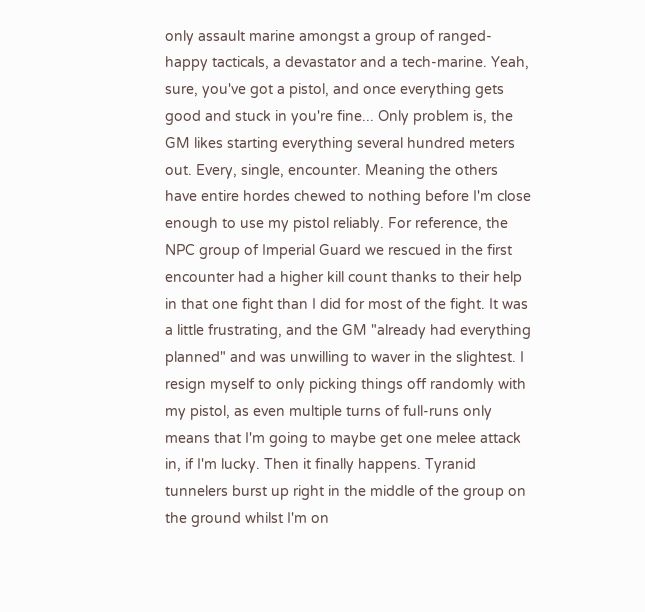only assault marine amongst a group of ranged-happy tacticals, a devastator and a tech-marine. Yeah, sure, you've got a pistol, and once everything gets good and stuck in you're fine... Only problem is, the GM likes starting everything several hundred meters out. Every, single, encounter. Meaning the others have entire hordes chewed to nothing before I'm close enough to use my pistol reliably. For reference, the NPC group of Imperial Guard we rescued in the first encounter had a higher kill count thanks to their help in that one fight than I did for most of the fight. It was a little frustrating, and the GM "already had everything planned" and was unwilling to waver in the slightest. I resign myself to only picking things off randomly with my pistol, as even multiple turns of full-runs only means that I'm going to maybe get one melee attack in, if I'm lucky. Then it finally happens. Tyranid tunnelers burst up right in the middle of the group on the ground whilst I'm on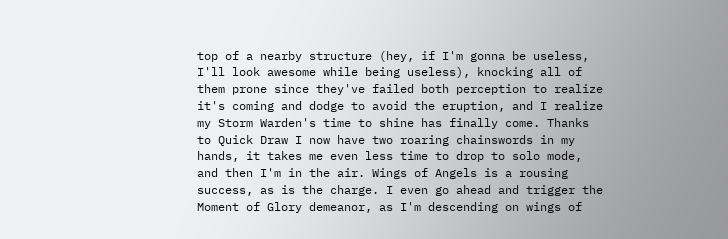top of a nearby structure (hey, if I'm gonna be useless, I'll look awesome while being useless), knocking all of them prone since they've failed both perception to realize it's coming and dodge to avoid the eruption, and I realize my Storm Warden's time to shine has finally come. Thanks to Quick Draw I now have two roaring chainswords in my hands, it takes me even less time to drop to solo mode, and then I'm in the air. Wings of Angels is a rousing success, as is the charge. I even go ahead and trigger the Moment of Glory demeanor, as I'm descending on wings of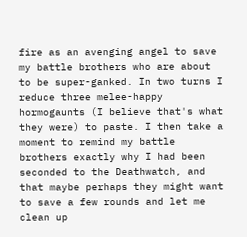fire as an avenging angel to save my battle brothers who are about to be super-ganked. In two turns I reduce three melee-happy hormogaunts (I believe that's what they were) to paste. I then take a moment to remind my battle brothers exactly why I had been seconded to the Deathwatch, and that maybe perhaps they might want to save a few rounds and let me clean up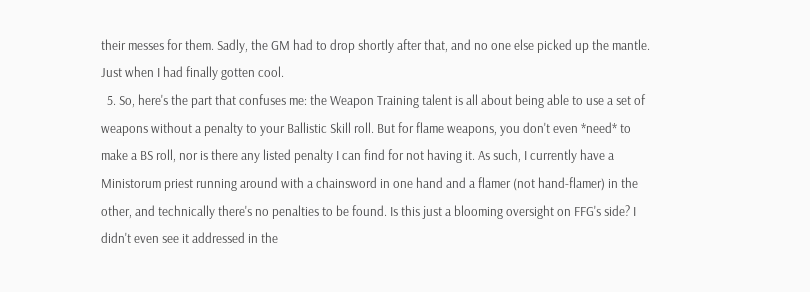their messes for them. Sadly, the GM had to drop shortly after that, and no one else picked up the mantle. Just when I had finally gotten cool.
  5. So, here's the part that confuses me: the Weapon Training talent is all about being able to use a set of weapons without a penalty to your Ballistic Skill roll. But for flame weapons, you don't even *need* to make a BS roll, nor is there any listed penalty I can find for not having it. As such, I currently have a Ministorum priest running around with a chainsword in one hand and a flamer (not hand-flamer) in the other, and technically there's no penalties to be found. Is this just a blooming oversight on FFG's side? I didn't even see it addressed in the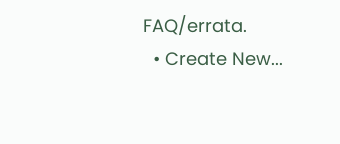FAQ/errata.
  • Create New...